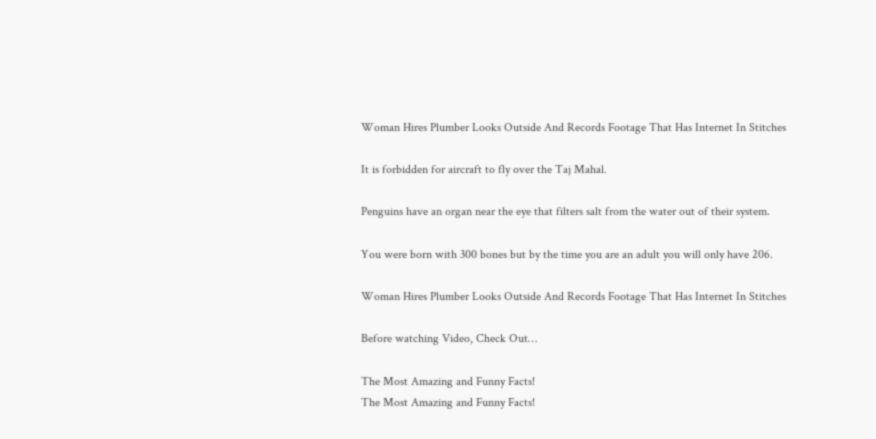Woman Hires Plumber Looks Outside And Records Footage That Has Internet In Stitches

It is forbidden for aircraft to fly over the Taj Mahal.

Penguins have an organ near the eye that filters salt from the water out of their system.

You were born with 300 bones but by the time you are an adult you will only have 206.

Woman Hires Plumber Looks Outside And Records Footage That Has Internet In Stitches

Before watching Video, Check Out…

The Most Amazing and Funny Facts!
The Most Amazing and Funny Facts!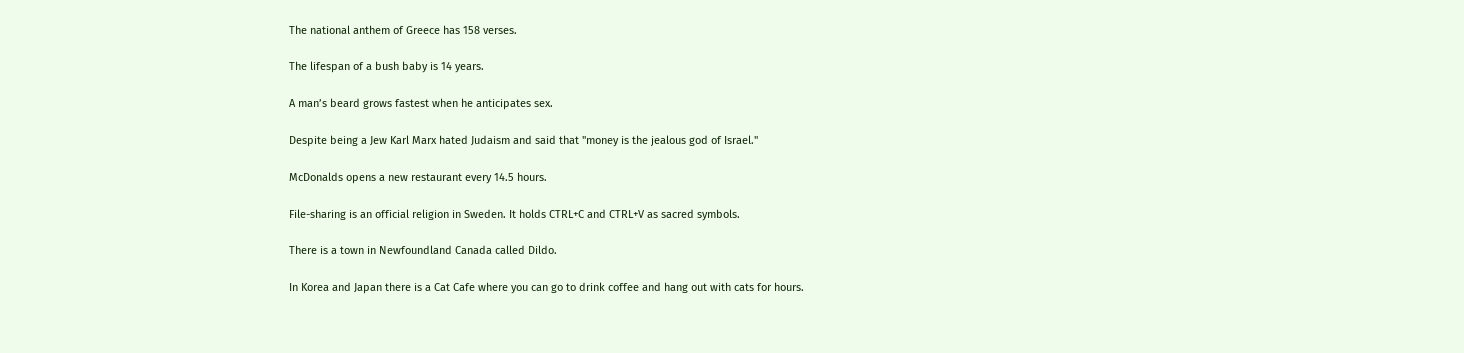The national anthem of Greece has 158 verses.

The lifespan of a bush baby is 14 years.

A man’s beard grows fastest when he anticipates sex.

Despite being a Jew Karl Marx hated Judaism and said that "money is the jealous god of Israel."

McDonalds opens a new restaurant every 14.5 hours.

File-sharing is an official religion in Sweden. It holds CTRL+C and CTRL+V as sacred symbols.

There is a town in Newfoundland Canada called Dildo.

In Korea and Japan there is a Cat Cafe where you can go to drink coffee and hang out with cats for hours.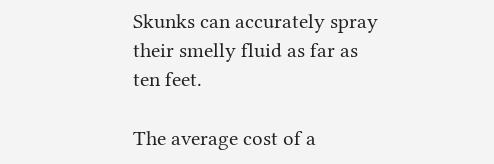Skunks can accurately spray their smelly fluid as far as ten feet.

The average cost of a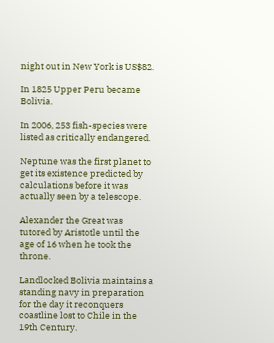night out in New York is US$82.

In 1825 Upper Peru became Bolivia.

In 2006, 253 fish-species were listed as critically endangered.

Neptune was the first planet to get its existence predicted by calculations before it was actually seen by a telescope.

Alexander the Great was tutored by Aristotle until the age of 16 when he took the throne.

Landlocked Bolivia maintains a standing navy in preparation for the day it reconquers coastline lost to Chile in the 19th Century.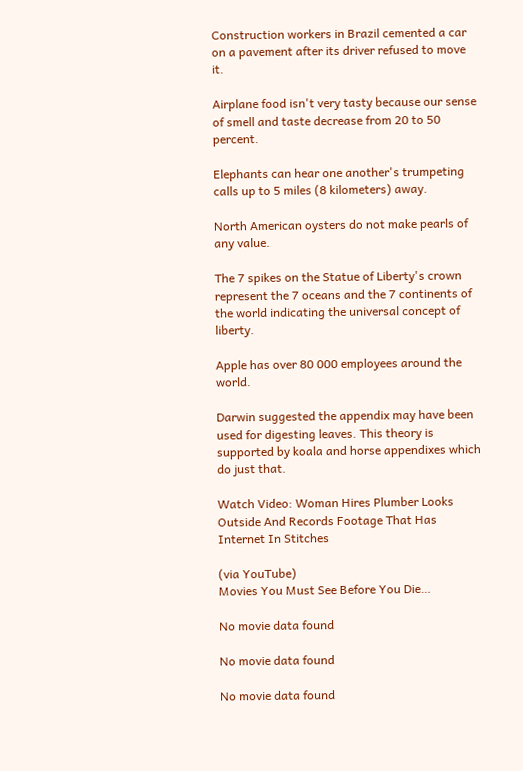Construction workers in Brazil cemented a car on a pavement after its driver refused to move it.

Airplane food isn't very tasty because our sense of smell and taste decrease from 20 to 50 percent.

Elephants can hear one another's trumpeting calls up to 5 miles (8 kilometers) away.

North American oysters do not make pearls of any value.

The 7 spikes on the Statue of Liberty's crown represent the 7 oceans and the 7 continents of the world indicating the universal concept of liberty.

Apple has over 80 000 employees around the world.

Darwin suggested the appendix may have been used for digesting leaves. This theory is supported by koala and horse appendixes which do just that.

Watch Video: Woman Hires Plumber Looks Outside And Records Footage That Has Internet In Stitches

(via YouTube)
Movies You Must See Before You Die…

No movie data found

No movie data found

No movie data found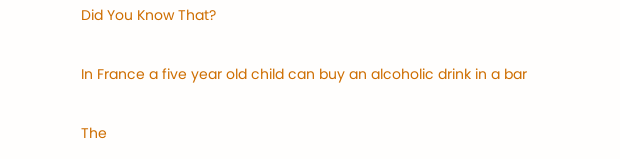Did You Know That?

In France a five year old child can buy an alcoholic drink in a bar

The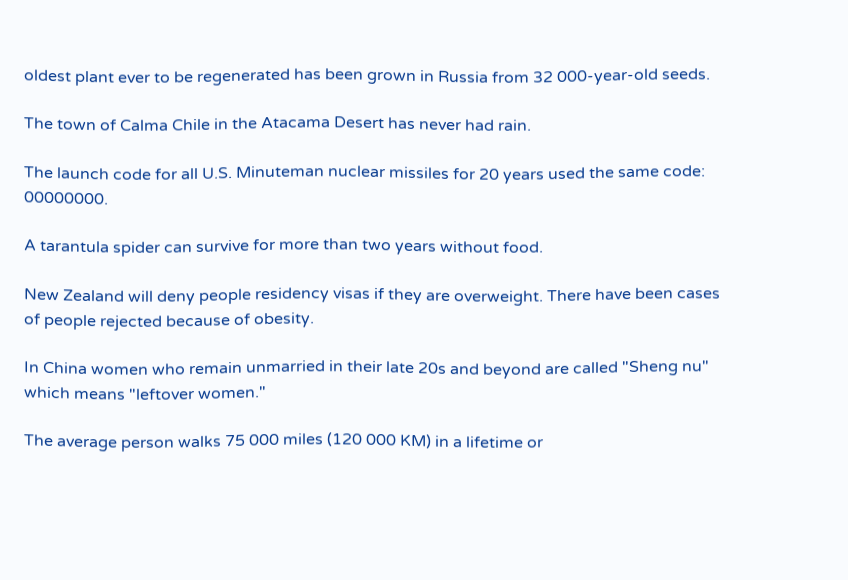oldest plant ever to be regenerated has been grown in Russia from 32 000-year-old seeds.

The town of Calma Chile in the Atacama Desert has never had rain.

The launch code for all U.S. Minuteman nuclear missiles for 20 years used the same code: 00000000.

A tarantula spider can survive for more than two years without food.

New Zealand will deny people residency visas if they are overweight. There have been cases of people rejected because of obesity.

In China women who remain unmarried in their late 20s and beyond are called "Sheng nu" which means "leftover women."

The average person walks 75 000 miles (120 000 KM) in a lifetime or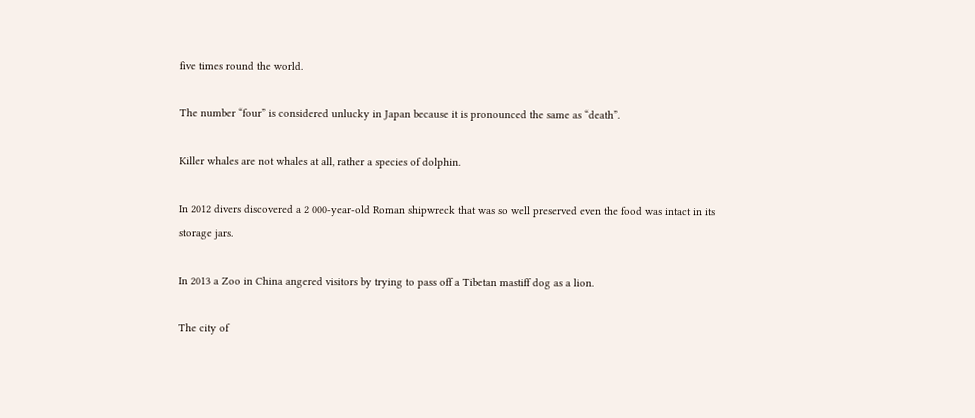five times round the world.

The number “four” is considered unlucky in Japan because it is pronounced the same as “death”.

Killer whales are not whales at all, rather a species of dolphin.

In 2012 divers discovered a 2 000-year-old Roman shipwreck that was so well preserved even the food was intact in its storage jars.

In 2013 a Zoo in China angered visitors by trying to pass off a Tibetan mastiff dog as a lion.

The city of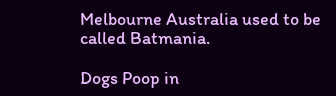Melbourne Australia used to be called Batmania.

Dogs Poop in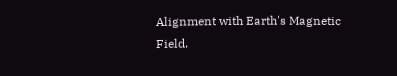Alignment with Earth's Magnetic Field.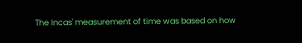The Incas' measurement of time was based on how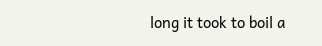long it took to boil a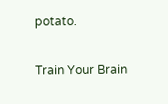potato.

Train Your Brain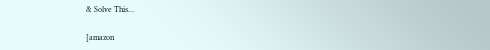& Solve This…

[amazon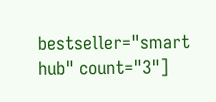bestseller="smart hub" count="3"]